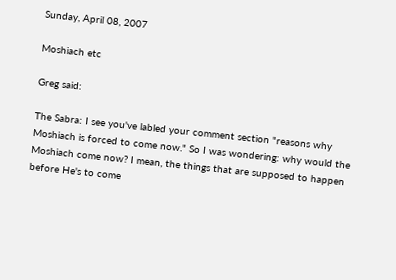Sunday, April 08, 2007

Moshiach etc

Greg said:

The Sabra: I see you've labled your comment section "reasons why Moshiach is forced to come now." So I was wondering: why would the Moshiach come now? I mean, the things that are supposed to happen before He's to come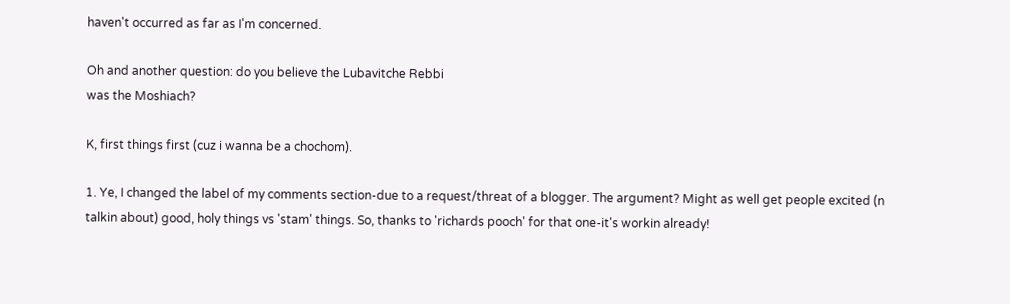haven't occurred as far as I'm concerned.

Oh and another question: do you believe the Lubavitche Rebbi
was the Moshiach?

K, first things first (cuz i wanna be a chochom).

1. Ye, I changed the label of my comments section-due to a request/threat of a blogger. The argument? Might as well get people excited (n talkin about) good, holy things vs 'stam' things. So, thanks to 'richards pooch' for that one-it's workin already!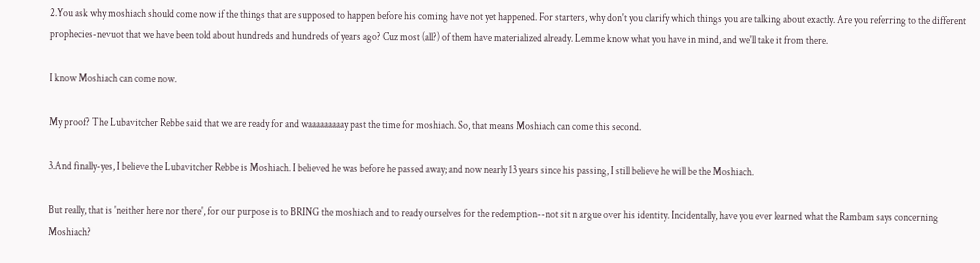2.You ask why moshiach should come now if the things that are supposed to happen before his coming have not yet happened. For starters, why don't you clarify which things you are talking about exactly. Are you referring to the different prophecies-nevuot that we have been told about hundreds and hundreds of years ago? Cuz most (all?) of them have materialized already. Lemme know what you have in mind, and we'll take it from there.

I know Moshiach can come now.

My proof? The Lubavitcher Rebbe said that we are ready for and waaaaaaaaay past the time for moshiach. So, that means Moshiach can come this second.

3.And finally-yes, I believe the Lubavitcher Rebbe is Moshiach. I believed he was before he passed away; and now nearly 13 years since his passing, I still believe he will be the Moshiach.

But really, that is 'neither here nor there', for our purpose is to BRING the moshiach and to ready ourselves for the redemption--not sit n argue over his identity. Incidentally, have you ever learned what the Rambam says concerning Moshiach?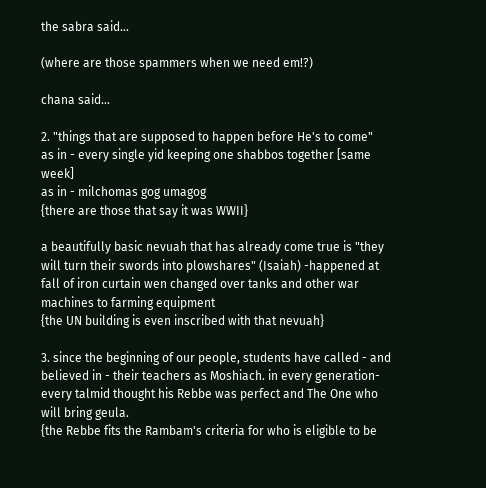the sabra said...

(where are those spammers when we need em!?)

chana said...

2. "things that are supposed to happen before He's to come"
as in - every single yid keeping one shabbos together [same week]
as in - milchomas gog umagog
{there are those that say it was WWII}

a beautifully basic nevuah that has already come true is "they will turn their swords into plowshares" (Isaiah) -happened at fall of iron curtain wen changed over tanks and other war machines to farming equipment
{the UN building is even inscribed with that nevuah}

3. since the beginning of our people, students have called - and believed in - their teachers as Moshiach. in every generation- every talmid thought his Rebbe was perfect and The One who will bring geula.
{the Rebbe fits the Rambam's criteria for who is eligible to be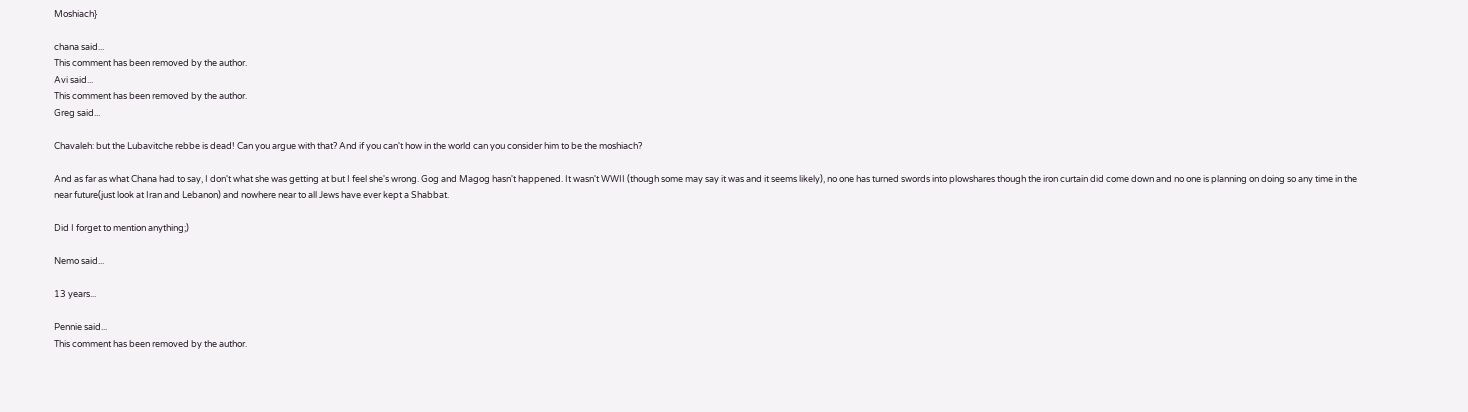Moshiach}

chana said...
This comment has been removed by the author.
Avi said...
This comment has been removed by the author.
Greg said...

Chavaleh: but the Lubavitche rebbe is dead! Can you argue with that? And if you can't how in the world can you consider him to be the moshiach?

And as far as what Chana had to say, I don't what she was getting at but I feel she's wrong. Gog and Magog hasn't happened. It wasn't WWII (though some may say it was and it seems likely), no one has turned swords into plowshares though the iron curtain did come down and no one is planning on doing so any time in the near future(just look at Iran and Lebanon) and nowhere near to all Jews have ever kept a Shabbat.

Did I forget to mention anything;)

Nemo said...

13 years...

Pennie said...
This comment has been removed by the author.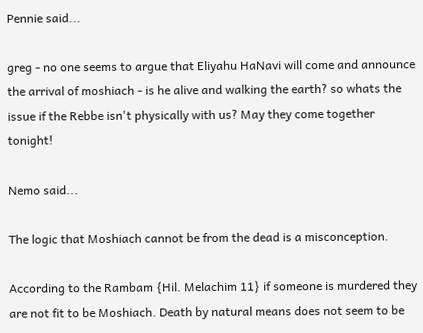Pennie said...

greg - no one seems to argue that Eliyahu HaNavi will come and announce the arrival of moshiach - is he alive and walking the earth? so whats the issue if the Rebbe isn't physically with us? May they come together tonight!

Nemo said...

The logic that Moshiach cannot be from the dead is a misconception.

According to the Rambam {Hil. Melachim 11} if someone is murdered they are not fit to be Moshiach. Death by natural means does not seem to be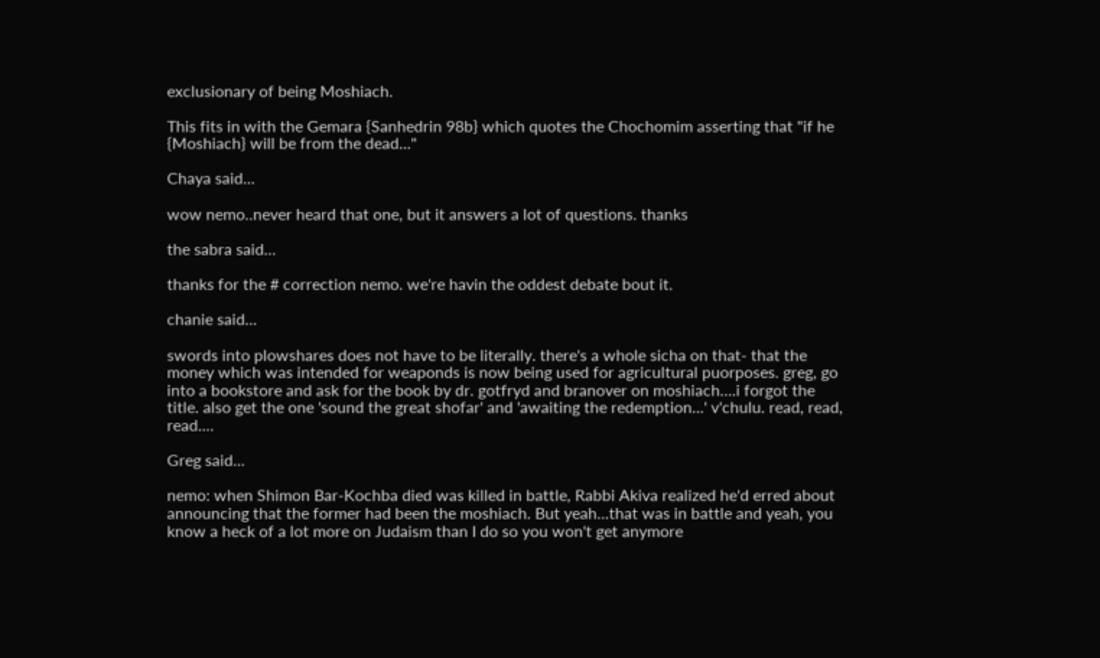exclusionary of being Moshiach.

This fits in with the Gemara {Sanhedrin 98b} which quotes the Chochomim asserting that "if he {Moshiach} will be from the dead..."

Chaya said...

wow nemo..never heard that one, but it answers a lot of questions. thanks

the sabra said...

thanks for the # correction nemo. we're havin the oddest debate bout it.

chanie said...

swords into plowshares does not have to be literally. there's a whole sicha on that- that the money which was intended for weaponds is now being used for agricultural puorposes. greg, go into a bookstore and ask for the book by dr. gotfryd and branover on moshiach....i forgot the title. also get the one 'sound the great shofar' and 'awaiting the redemption...' v'chulu. read, read, read....

Greg said...

nemo: when Shimon Bar-Kochba died was killed in battle, Rabbi Akiva realized he'd erred about announcing that the former had been the moshiach. But yeah...that was in battle and yeah, you know a heck of a lot more on Judaism than I do so you won't get anymore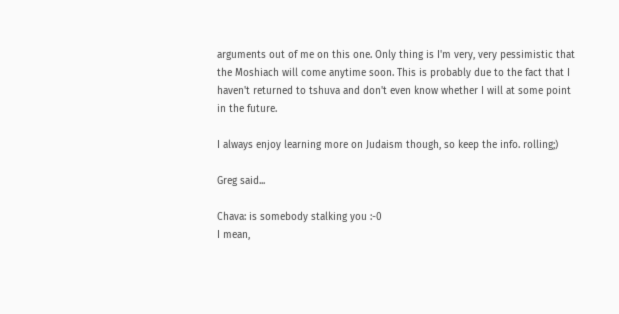arguments out of me on this one. Only thing is I'm very, very pessimistic that the Moshiach will come anytime soon. This is probably due to the fact that I haven't returned to tshuva and don't even know whether I will at some point in the future.

I always enjoy learning more on Judaism though, so keep the info. rolling;)

Greg said...

Chava: is somebody stalking you :-0
I mean,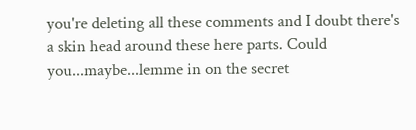you're deleting all these comments and I doubt there's a skin head around these here parts. Could you...maybe...lemme in on the secret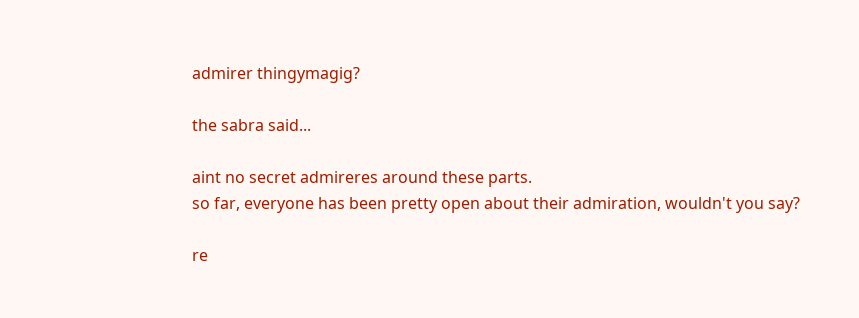admirer thingymagig?

the sabra said...

aint no secret admireres around these parts.
so far, everyone has been pretty open about their admiration, wouldn't you say?

re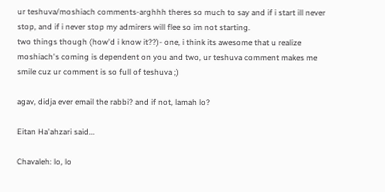ur teshuva/moshiach comments-arghhh theres so much to say and if i start ill never stop, and if i never stop my admirers will flee so im not starting.
two things though (how'd i know it??)- one, i think its awesome that u realize moshiach's coming is dependent on you and two, ur teshuva comment makes me smile cuz ur comment is so full of teshuva ;)

agav, didja ever email the rabbi? and if not, lamah lo?

Eitan Ha'ahzari said...

Chavaleh: lo, lo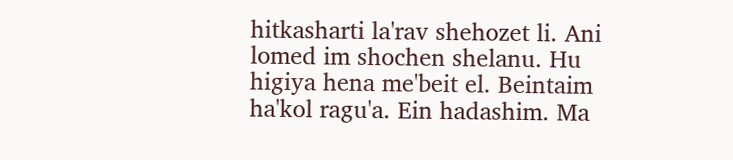hitkasharti la'rav shehozet li. Ani lomed im shochen shelanu. Hu higiya hena me'beit el. Beintaim ha'kol ragu'a. Ein hadashim. Ma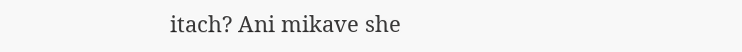itach? Ani mikave she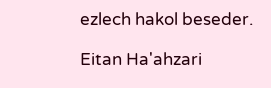ezlech hakol beseder.

Eitan Ha'ahzari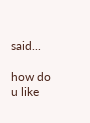said...

how do u like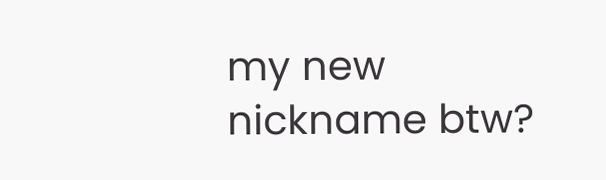my new nickname btw?